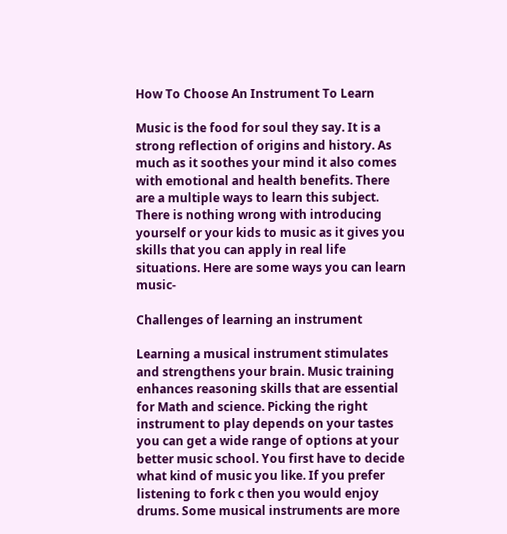How To Choose An Instrument To Learn

Music is the food for soul they say. It is a strong reflection of origins and history. As much as it soothes your mind it also comes with emotional and health benefits. There are a multiple ways to learn this subject. There is nothing wrong with introducing yourself or your kids to music as it gives you skills that you can apply in real life situations. Here are some ways you can learn music-

Challenges of learning an instrument

Learning a musical instrument stimulates and strengthens your brain. Music training enhances reasoning skills that are essential for Math and science. Picking the right instrument to play depends on your tastes you can get a wide range of options at your better music school. You first have to decide what kind of music you like. If you prefer listening to fork c then you would enjoy drums. Some musical instruments are more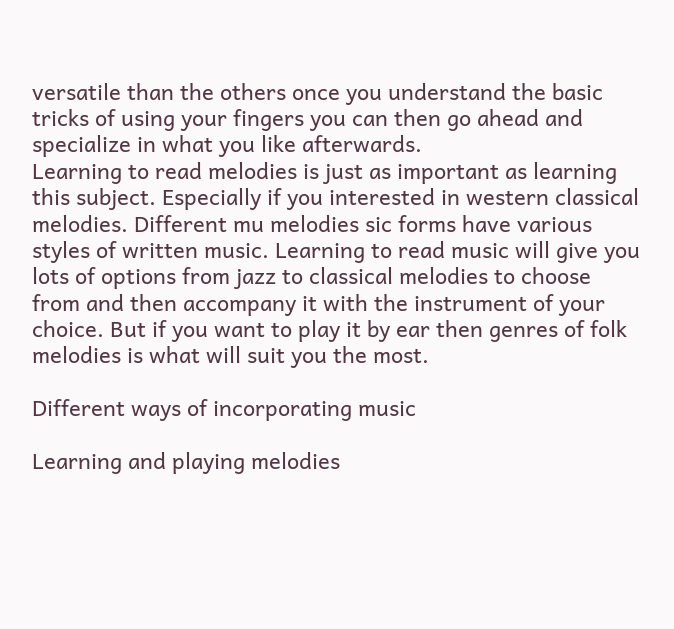versatile than the others once you understand the basic tricks of using your fingers you can then go ahead and specialize in what you like afterwards.
Learning to read melodies is just as important as learning this subject. Especially if you interested in western classical melodies. Different mu melodies sic forms have various styles of written music. Learning to read music will give you lots of options from jazz to classical melodies to choose from and then accompany it with the instrument of your choice. But if you want to play it by ear then genres of folk melodies is what will suit you the most.

Different ways of incorporating music

Learning and playing melodies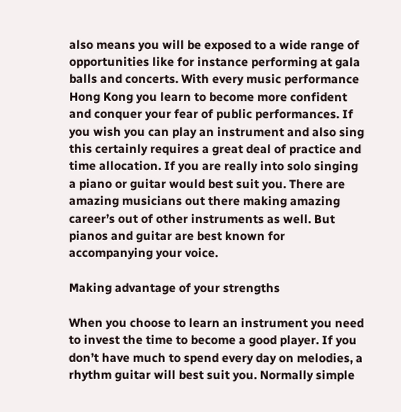also means you will be exposed to a wide range of opportunities like for instance performing at gala balls and concerts. With every music performance Hong Kong you learn to become more confident and conquer your fear of public performances. If you wish you can play an instrument and also sing this certainly requires a great deal of practice and time allocation. If you are really into solo singing a piano or guitar would best suit you. There are amazing musicians out there making amazing career’s out of other instruments as well. But pianos and guitar are best known for accompanying your voice.

Making advantage of your strengths

When you choose to learn an instrument you need to invest the time to become a good player. If you don’t have much to spend every day on melodies, a rhythm guitar will best suit you. Normally simple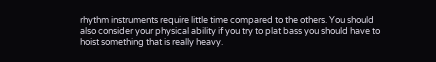rhythm instruments require little time compared to the others. You should also consider your physical ability if you try to plat bass you should have to hoist something that is really heavy.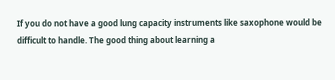If you do not have a good lung capacity instruments like saxophone would be difficult to handle. The good thing about learning a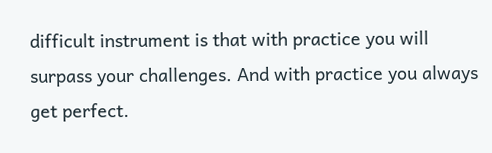difficult instrument is that with practice you will surpass your challenges. And with practice you always get perfect.